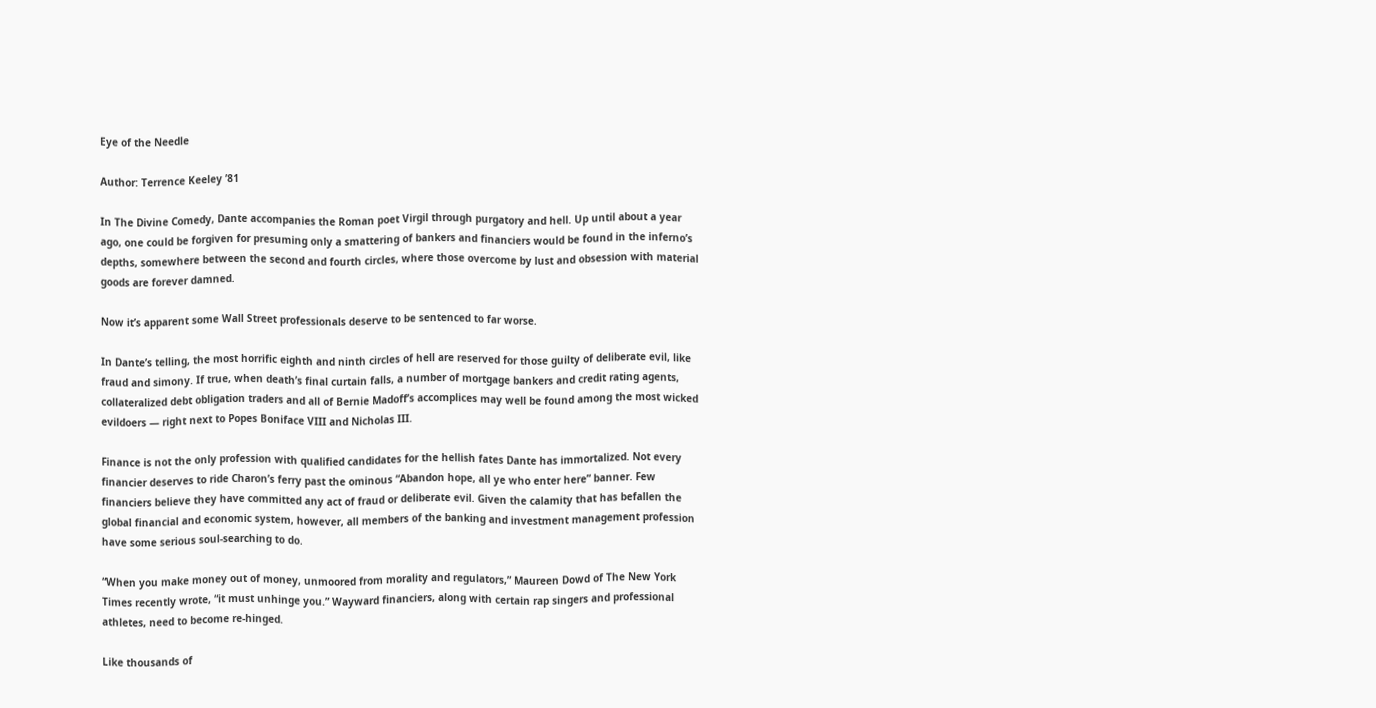Eye of the Needle

Author: Terrence Keeley ’81

In The Divine Comedy, Dante accompanies the Roman poet Virgil through purgatory and hell. Up until about a year ago, one could be forgiven for presuming only a smattering of bankers and financiers would be found in the inferno’s depths, somewhere between the second and fourth circles, where those overcome by lust and obsession with material goods are forever damned.

Now it’s apparent some Wall Street professionals deserve to be sentenced to far worse.

In Dante’s telling, the most horrific eighth and ninth circles of hell are reserved for those guilty of deliberate evil, like fraud and simony. If true, when death’s final curtain falls, a number of mortgage bankers and credit rating agents, collateralized debt obligation traders and all of Bernie Madoff’s accomplices may well be found among the most wicked evildoers — right next to Popes Boniface VIII and Nicholas III.

Finance is not the only profession with qualified candidates for the hellish fates Dante has immortalized. Not every financier deserves to ride Charon’s ferry past the ominous “Abandon hope, all ye who enter here” banner. Few financiers believe they have committed any act of fraud or deliberate evil. Given the calamity that has befallen the global financial and economic system, however, all members of the banking and investment management profession have some serious soul-searching to do.

“When you make money out of money, unmoored from morality and regulators,” Maureen Dowd of The New York Times recently wrote, “it must unhinge you.” Wayward financiers, along with certain rap singers and professional athletes, need to become re-hinged.

Like thousands of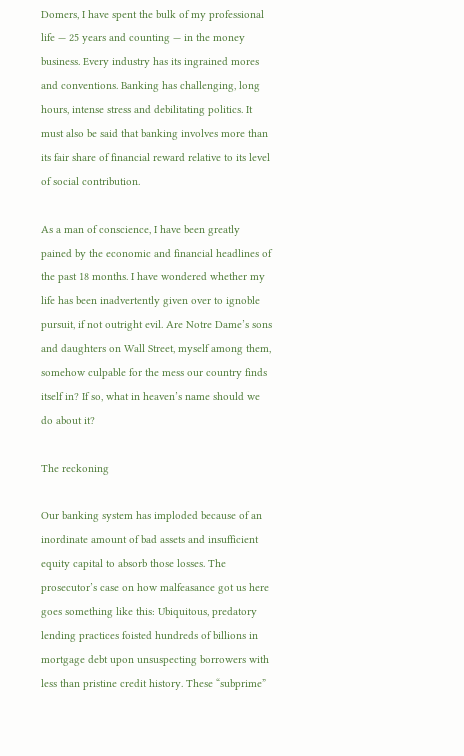Domers, I have spent the bulk of my professional life — 25 years and counting — in the money business. Every industry has its ingrained mores and conventions. Banking has challenging, long hours, intense stress and debilitating politics. It must also be said that banking involves more than its fair share of financial reward relative to its level of social contribution.

As a man of conscience, I have been greatly pained by the economic and financial headlines of the past 18 months. I have wondered whether my life has been inadvertently given over to ignoble pursuit, if not outright evil. Are Notre Dame’s sons and daughters on Wall Street, myself among them, somehow culpable for the mess our country finds itself in? If so, what in heaven’s name should we do about it?

The reckoning

Our banking system has imploded because of an inordinate amount of bad assets and insufficient equity capital to absorb those losses. The prosecutor’s case on how malfeasance got us here goes something like this: Ubiquitous, predatory lending practices foisted hundreds of billions in mortgage debt upon unsuspecting borrowers with less than pristine credit history. These “subprime”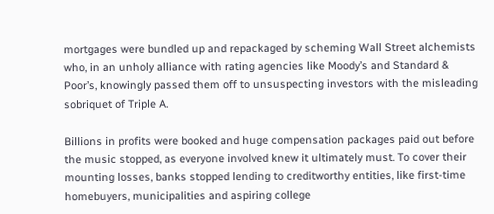mortgages were bundled up and repackaged by scheming Wall Street alchemists who, in an unholy alliance with rating agencies like Moody’s and Standard & Poor’s, knowingly passed them off to unsuspecting investors with the misleading sobriquet of Triple A.

Billions in profits were booked and huge compensation packages paid out before the music stopped, as everyone involved knew it ultimately must. To cover their mounting losses, banks stopped lending to creditworthy entities, like first-time homebuyers, municipalities and aspiring college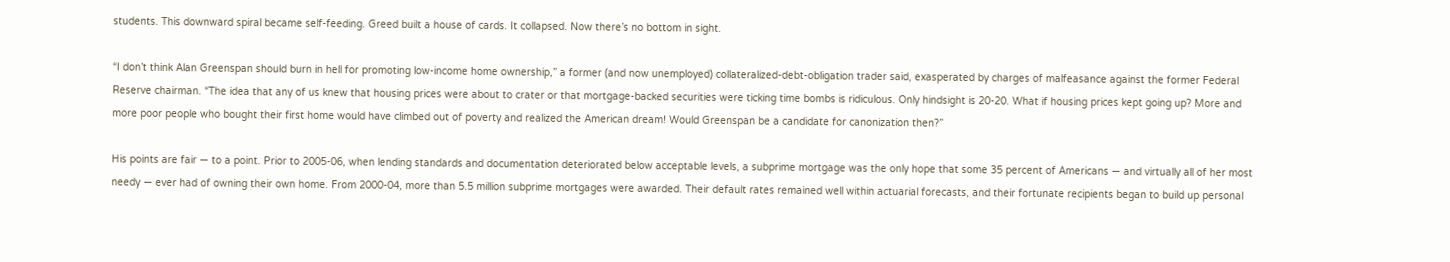students. This downward spiral became self-feeding. Greed built a house of cards. It collapsed. Now there’s no bottom in sight.

“I don’t think Alan Greenspan should burn in hell for promoting low-income home ownership,” a former (and now unemployed) collateralized-debt-obligation trader said, exasperated by charges of malfeasance against the former Federal Reserve chairman. “The idea that any of us knew that housing prices were about to crater or that mortgage-backed securities were ticking time bombs is ridiculous. Only hindsight is 20-20. What if housing prices kept going up? More and more poor people who bought their first home would have climbed out of poverty and realized the American dream! Would Greenspan be a candidate for canonization then?”

His points are fair — to a point. Prior to 2005-06, when lending standards and documentation deteriorated below acceptable levels, a subprime mortgage was the only hope that some 35 percent of Americans — and virtually all of her most needy — ever had of owning their own home. From 2000-04, more than 5.5 million subprime mortgages were awarded. Their default rates remained well within actuarial forecasts, and their fortunate recipients began to build up personal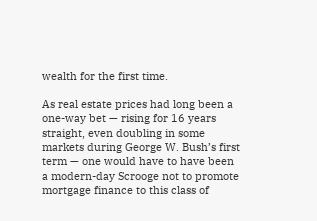wealth for the first time.

As real estate prices had long been a one-way bet — rising for 16 years straight, even doubling in some markets during George W. Bush’s first term — one would have to have been a modern-day Scrooge not to promote mortgage finance to this class of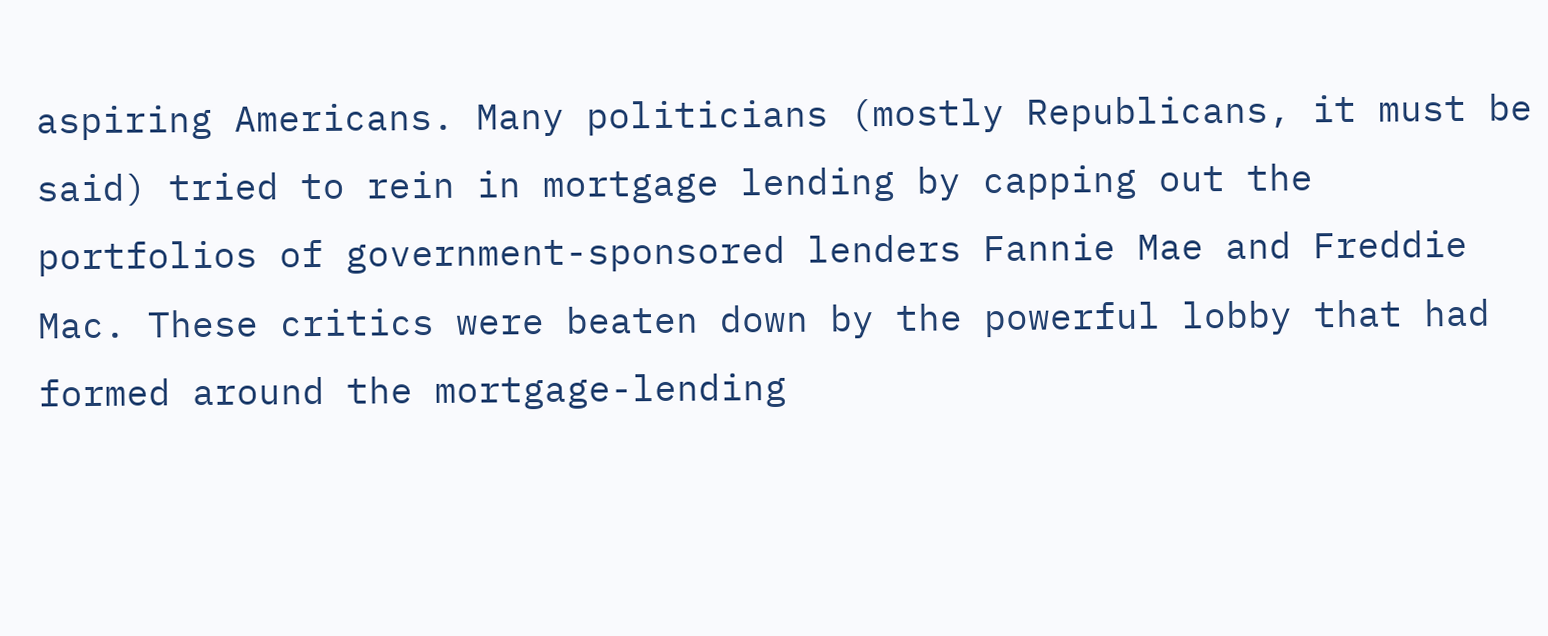aspiring Americans. Many politicians (mostly Republicans, it must be said) tried to rein in mortgage lending by capping out the portfolios of government-sponsored lenders Fannie Mae and Freddie Mac. These critics were beaten down by the powerful lobby that had formed around the mortgage-lending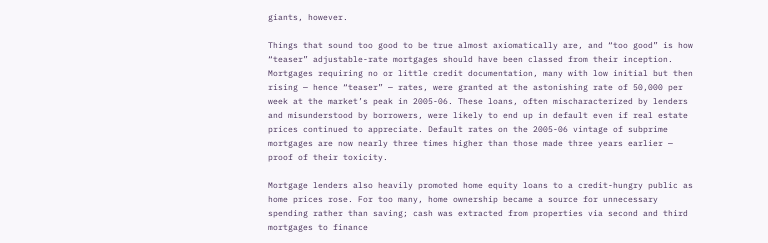giants, however.

Things that sound too good to be true almost axiomatically are, and “too good” is how “teaser” adjustable-rate mortgages should have been classed from their inception. Mortgages requiring no or little credit documentation, many with low initial but then rising — hence “teaser” — rates, were granted at the astonishing rate of 50,000 per week at the market’s peak in 2005-06. These loans, often mischaracterized by lenders and misunderstood by borrowers, were likely to end up in default even if real estate prices continued to appreciate. Default rates on the 2005-06 vintage of subprime mortgages are now nearly three times higher than those made three years earlier — proof of their toxicity.

Mortgage lenders also heavily promoted home equity loans to a credit-hungry public as home prices rose. For too many, home ownership became a source for unnecessary spending rather than saving; cash was extracted from properties via second and third mortgages to finance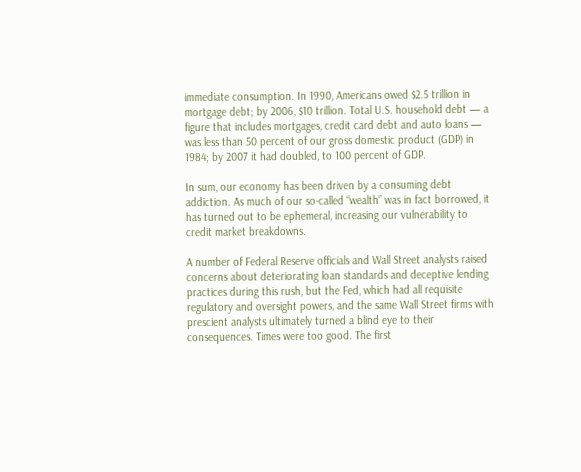immediate consumption. In 1990, Americans owed $2.5 trillion in mortgage debt; by 2006, $10 trillion. Total U.S. household debt — a figure that includes mortgages, credit card debt and auto loans — was less than 50 percent of our gross domestic product (GDP) in 1984; by 2007 it had doubled, to 100 percent of GDP.

In sum, our economy has been driven by a consuming debt addiction. As much of our so-called “wealth” was in fact borrowed, it has turned out to be ephemeral, increasing our vulnerability to credit market breakdowns.

A number of Federal Reserve officials and Wall Street analysts raised concerns about deteriorating loan standards and deceptive lending practices during this rush, but the Fed, which had all requisite regulatory and oversight powers, and the same Wall Street firms with prescient analysts ultimately turned a blind eye to their consequences. Times were too good. The first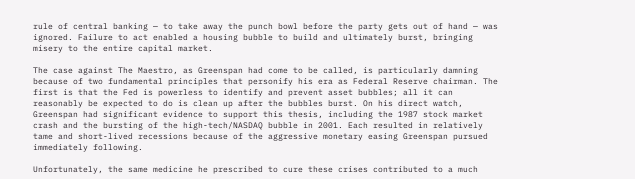rule of central banking — to take away the punch bowl before the party gets out of hand — was ignored. Failure to act enabled a housing bubble to build and ultimately burst, bringing misery to the entire capital market.

The case against The Maestro, as Greenspan had come to be called, is particularly damning because of two fundamental principles that personify his era as Federal Reserve chairman. The first is that the Fed is powerless to identify and prevent asset bubbles; all it can reasonably be expected to do is clean up after the bubbles burst. On his direct watch, Greenspan had significant evidence to support this thesis, including the 1987 stock market crash and the bursting of the high-tech/NASDAQ bubble in 2001. Each resulted in relatively tame and short-lived recessions because of the aggressive monetary easing Greenspan pursued immediately following.

Unfortunately, the same medicine he prescribed to cure these crises contributed to a much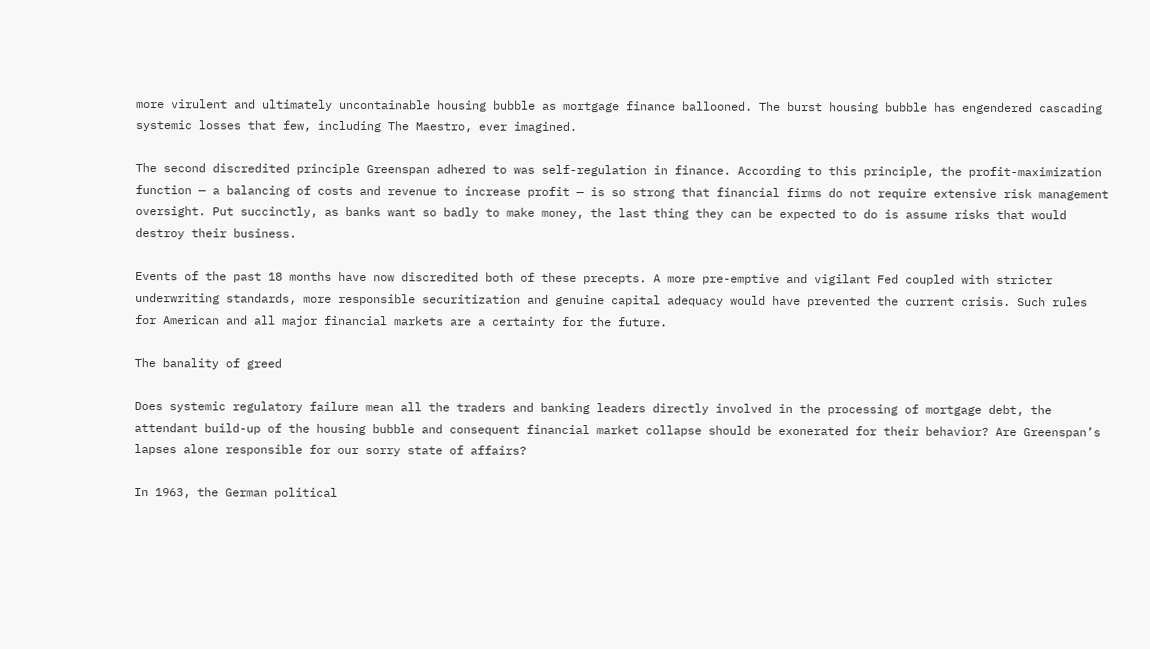more virulent and ultimately uncontainable housing bubble as mortgage finance ballooned. The burst housing bubble has engendered cascading systemic losses that few, including The Maestro, ever imagined.

The second discredited principle Greenspan adhered to was self-regulation in finance. According to this principle, the profit-maximization function — a balancing of costs and revenue to increase profit — is so strong that financial firms do not require extensive risk management oversight. Put succinctly, as banks want so badly to make money, the last thing they can be expected to do is assume risks that would destroy their business.

Events of the past 18 months have now discredited both of these precepts. A more pre-emptive and vigilant Fed coupled with stricter underwriting standards, more responsible securitization and genuine capital adequacy would have prevented the current crisis. Such rules for American and all major financial markets are a certainty for the future.

The banality of greed

Does systemic regulatory failure mean all the traders and banking leaders directly involved in the processing of mortgage debt, the attendant build-up of the housing bubble and consequent financial market collapse should be exonerated for their behavior? Are Greenspan’s lapses alone responsible for our sorry state of affairs?

In 1963, the German political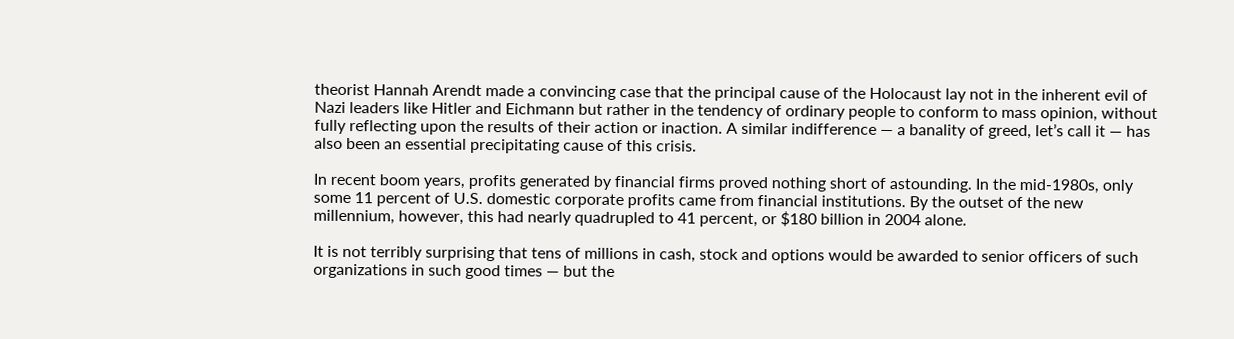theorist Hannah Arendt made a convincing case that the principal cause of the Holocaust lay not in the inherent evil of Nazi leaders like Hitler and Eichmann but rather in the tendency of ordinary people to conform to mass opinion, without fully reflecting upon the results of their action or inaction. A similar indifference — a banality of greed, let’s call it — has also been an essential precipitating cause of this crisis.

In recent boom years, profits generated by financial firms proved nothing short of astounding. In the mid-1980s, only some 11 percent of U.S. domestic corporate profits came from financial institutions. By the outset of the new millennium, however, this had nearly quadrupled to 41 percent, or $180 billion in 2004 alone.

It is not terribly surprising that tens of millions in cash, stock and options would be awarded to senior officers of such organizations in such good times — but the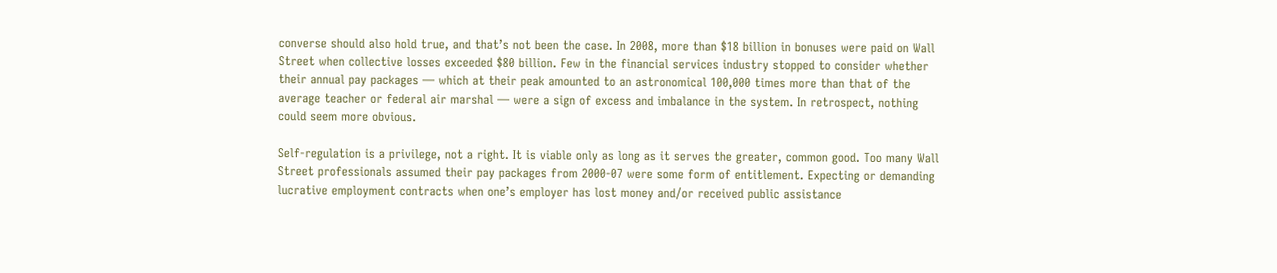converse should also hold true, and that’s not been the case. In 2008, more than $18 billion in bonuses were paid on Wall Street when collective losses exceeded $80 billion. Few in the financial services industry stopped to consider whether their annual pay packages — which at their peak amounted to an astronomical 100,000 times more than that of the average teacher or federal air marshal — were a sign of excess and imbalance in the system. In retrospect, nothing could seem more obvious.

Self-regulation is a privilege, not a right. It is viable only as long as it serves the greater, common good. Too many Wall Street professionals assumed their pay packages from 2000-07 were some form of entitlement. Expecting or demanding lucrative employment contracts when one’s employer has lost money and/or received public assistance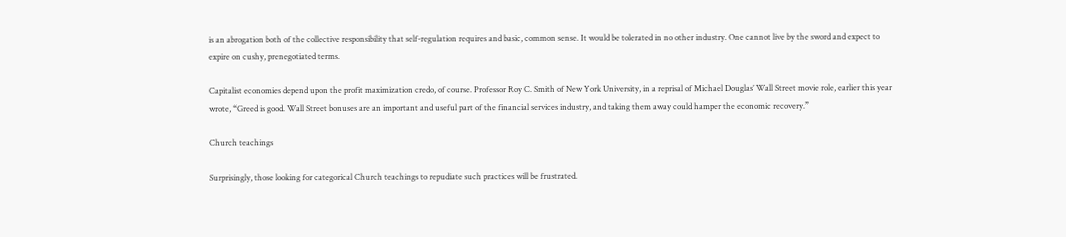is an abrogation both of the collective responsibility that self-regulation requires and basic, common sense. It would be tolerated in no other industry. One cannot live by the sword and expect to expire on cushy, prenegotiated terms.

Capitalist economies depend upon the profit maximization credo, of course. Professor Roy C. Smith of New York University, in a reprisal of Michael Douglas’ Wall Street movie role, earlier this year wrote, “Greed is good. Wall Street bonuses are an important and useful part of the financial services industry, and taking them away could hamper the economic recovery.”

Church teachings

Surprisingly, those looking for categorical Church teachings to repudiate such practices will be frustrated.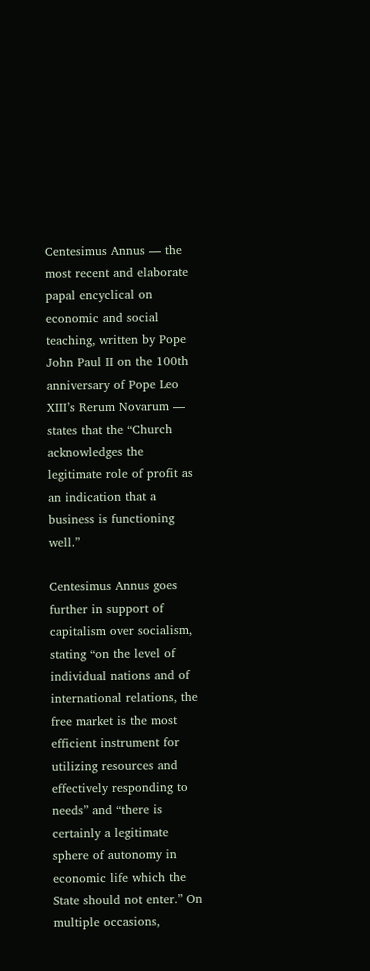Centesimus Annus — the most recent and elaborate papal encyclical on economic and social teaching, written by Pope John Paul II on the 100th anniversary of Pope Leo XIII’s Rerum Novarum — states that the “Church acknowledges the legitimate role of profit as an indication that a business is functioning well.”

Centesimus Annus goes further in support of capitalism over socialism, stating “on the level of individual nations and of international relations, the free market is the most efficient instrument for utilizing resources and effectively responding to needs” and “there is certainly a legitimate sphere of autonomy in economic life which the State should not enter.” On multiple occasions,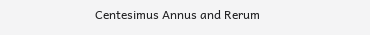Centesimus Annus and Rerum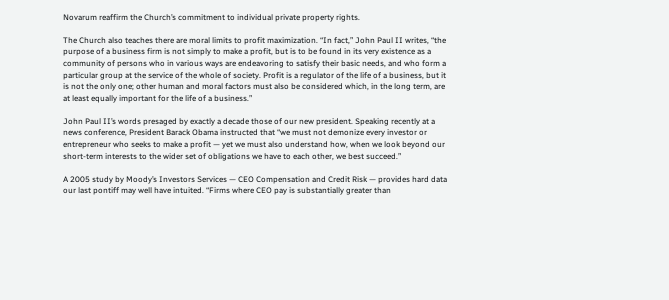Novarum reaffirm the Church’s commitment to individual private property rights.

The Church also teaches there are moral limits to profit maximization. “In fact,” John Paul II writes, “the purpose of a business firm is not simply to make a profit, but is to be found in its very existence as a community of persons who in various ways are endeavoring to satisfy their basic needs, and who form a particular group at the service of the whole of society. Profit is a regulator of the life of a business, but it is not the only one; other human and moral factors must also be considered which, in the long term, are at least equally important for the life of a business.”

John Paul II’s words presaged by exactly a decade those of our new president. Speaking recently at a news conference, President Barack Obama instructed that “we must not demonize every investor or entrepreneur who seeks to make a profit — yet we must also understand how, when we look beyond our short-term interests to the wider set of obligations we have to each other, we best succeed.”

A 2005 study by Moody’s Investors Services — CEO Compensation and Credit Risk — provides hard data our last pontiff may well have intuited. “Firms where CEO pay is substantially greater than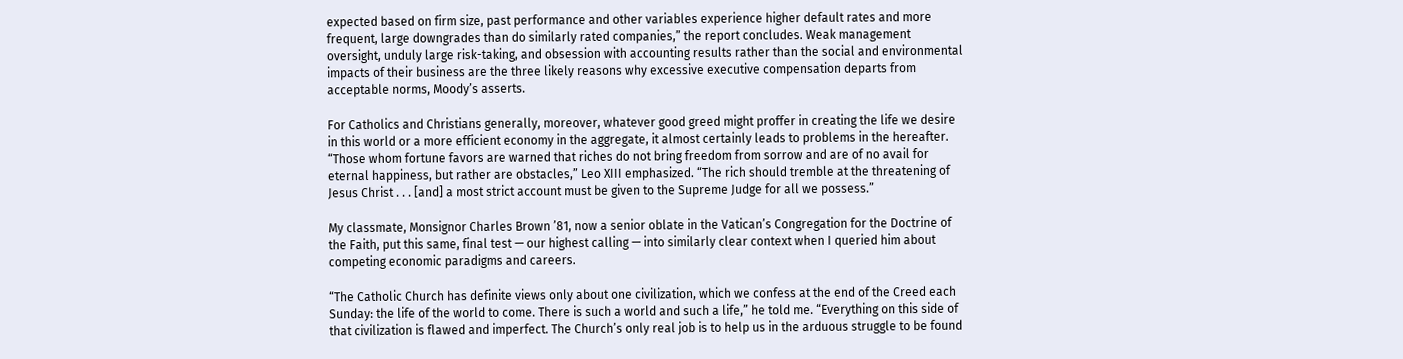expected based on firm size, past performance and other variables experience higher default rates and more frequent, large downgrades than do similarly rated companies,” the report concludes. Weak management oversight, unduly large risk-taking, and obsession with accounting results rather than the social and environmental impacts of their business are the three likely reasons why excessive executive compensation departs from acceptable norms, Moody’s asserts.

For Catholics and Christians generally, moreover, whatever good greed might proffer in creating the life we desire in this world or a more efficient economy in the aggregate, it almost certainly leads to problems in the hereafter. “Those whom fortune favors are warned that riches do not bring freedom from sorrow and are of no avail for eternal happiness, but rather are obstacles,” Leo XIII emphasized. “The rich should tremble at the threatening of Jesus Christ . . . [and] a most strict account must be given to the Supreme Judge for all we possess.”

My classmate, Monsignor Charles Brown ’81, now a senior oblate in the Vatican’s Congregation for the Doctrine of the Faith, put this same, final test — our highest calling — into similarly clear context when I queried him about competing economic paradigms and careers.

“The Catholic Church has definite views only about one civilization, which we confess at the end of the Creed each Sunday: the life of the world to come. There is such a world and such a life,” he told me. “Everything on this side of that civilization is flawed and imperfect. The Church’s only real job is to help us in the arduous struggle to be found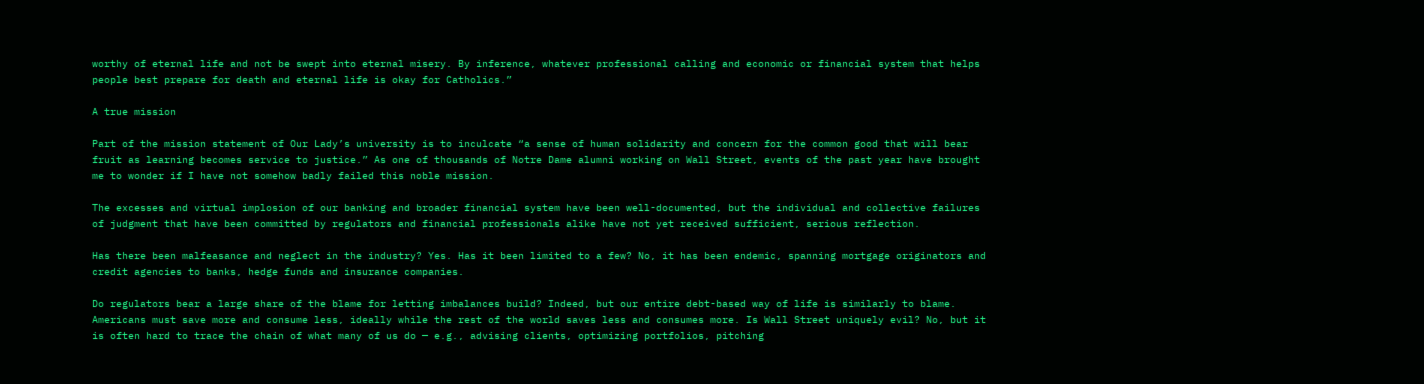worthy of eternal life and not be swept into eternal misery. By inference, whatever professional calling and economic or financial system that helps people best prepare for death and eternal life is okay for Catholics.”

A true mission

Part of the mission statement of Our Lady’s university is to inculcate “a sense of human solidarity and concern for the common good that will bear fruit as learning becomes service to justice.” As one of thousands of Notre Dame alumni working on Wall Street, events of the past year have brought me to wonder if I have not somehow badly failed this noble mission.

The excesses and virtual implosion of our banking and broader financial system have been well-documented, but the individual and collective failures of judgment that have been committed by regulators and financial professionals alike have not yet received sufficient, serious reflection.

Has there been malfeasance and neglect in the industry? Yes. Has it been limited to a few? No, it has been endemic, spanning mortgage originators and credit agencies to banks, hedge funds and insurance companies.

Do regulators bear a large share of the blame for letting imbalances build? Indeed, but our entire debt-based way of life is similarly to blame. Americans must save more and consume less, ideally while the rest of the world saves less and consumes more. Is Wall Street uniquely evil? No, but it is often hard to trace the chain of what many of us do — e.g., advising clients, optimizing portfolios, pitching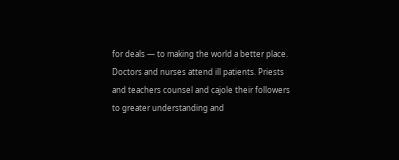for deals — to making the world a better place. Doctors and nurses attend ill patients. Priests and teachers counsel and cajole their followers to greater understanding and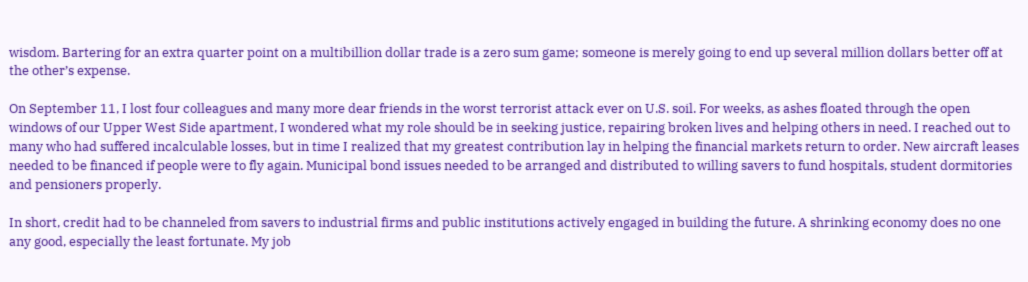wisdom. Bartering for an extra quarter point on a multibillion dollar trade is a zero sum game; someone is merely going to end up several million dollars better off at the other’s expense.

On September 11, I lost four colleagues and many more dear friends in the worst terrorist attack ever on U.S. soil. For weeks, as ashes floated through the open windows of our Upper West Side apartment, I wondered what my role should be in seeking justice, repairing broken lives and helping others in need. I reached out to many who had suffered incalculable losses, but in time I realized that my greatest contribution lay in helping the financial markets return to order. New aircraft leases needed to be financed if people were to fly again. Municipal bond issues needed to be arranged and distributed to willing savers to fund hospitals, student dormitories and pensioners properly.

In short, credit had to be channeled from savers to industrial firms and public institutions actively engaged in building the future. A shrinking economy does no one any good, especially the least fortunate. My job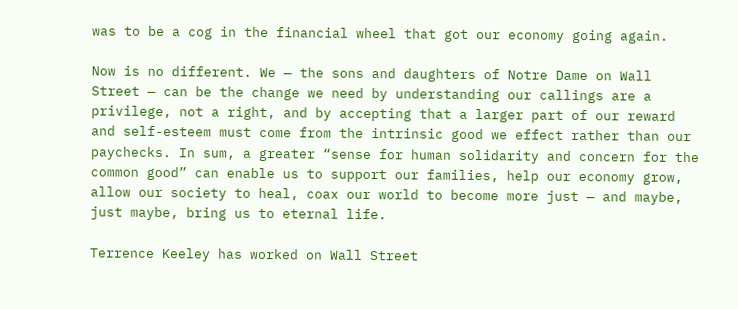was to be a cog in the financial wheel that got our economy going again.

Now is no different. We — the sons and daughters of Notre Dame on Wall Street — can be the change we need by understanding our callings are a privilege, not a right, and by accepting that a larger part of our reward and self-esteem must come from the intrinsic good we effect rather than our paychecks. In sum, a greater “sense for human solidarity and concern for the common good” can enable us to support our families, help our economy grow, allow our society to heal, coax our world to become more just — and maybe, just maybe, bring us to eternal life.

Terrence Keeley has worked on Wall Street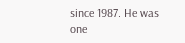since 1987. He was one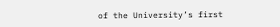of the University’s first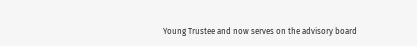Young Trustee and now serves on the advisory board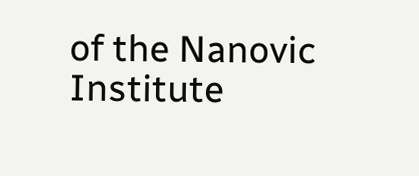of the Nanovic Institute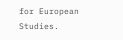for European Studies.